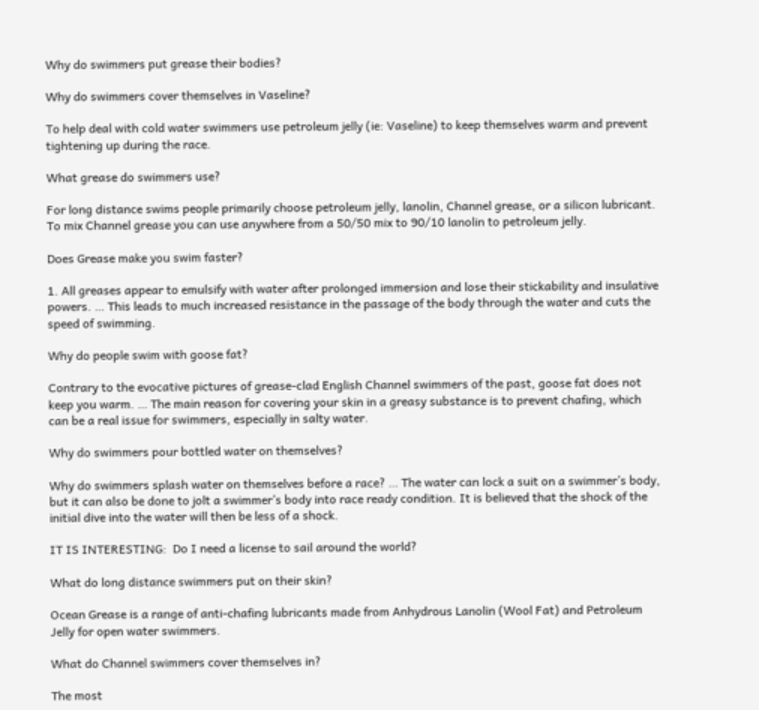Why do swimmers put grease their bodies?

Why do swimmers cover themselves in Vaseline?

To help deal with cold water swimmers use petroleum jelly (ie: Vaseline) to keep themselves warm and prevent tightening up during the race.

What grease do swimmers use?

For long distance swims people primarily choose petroleum jelly, lanolin, Channel grease, or a silicon lubricant. To mix Channel grease you can use anywhere from a 50/50 mix to 90/10 lanolin to petroleum jelly.

Does Grease make you swim faster?

1. All greases appear to emulsify with water after prolonged immersion and lose their stickability and insulative powers. … This leads to much increased resistance in the passage of the body through the water and cuts the speed of swimming.

Why do people swim with goose fat?

Contrary to the evocative pictures of grease-clad English Channel swimmers of the past, goose fat does not keep you warm. … The main reason for covering your skin in a greasy substance is to prevent chafing, which can be a real issue for swimmers, especially in salty water.

Why do swimmers pour bottled water on themselves?

Why do swimmers splash water on themselves before a race? … The water can lock a suit on a swimmer’s body, but it can also be done to jolt a swimmer’s body into race ready condition. It is believed that the shock of the initial dive into the water will then be less of a shock.

IT IS INTERESTING:  Do I need a license to sail around the world?

What do long distance swimmers put on their skin?

Ocean Grease is a range of anti-chafing lubricants made from Anhydrous Lanolin (Wool Fat) and Petroleum Jelly for open water swimmers.

What do Channel swimmers cover themselves in?

The most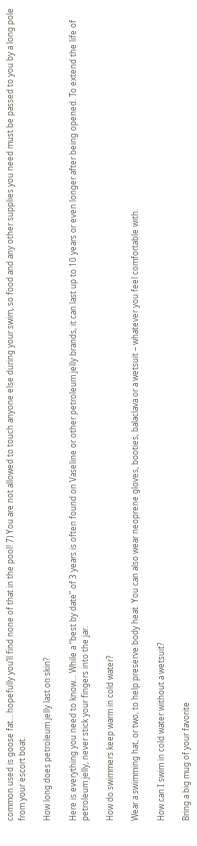common used is goose fat… hopefully you’ll find none of that in the pool! 7) You are not allowed to touch anyone else during your swim, so food and any other supplies you need must be passed to you by a long pole from your escort boat.

How long does petroleum jelly last on skin?

Here is everything you need to know… While a “best by date” of 3 years is often found on Vaseline or other petroleum jelly brands, it can last up to 10 years or even longer after being opened. To extend the life of petroleum jelly, never stick your fingers into the jar.

How do swimmers keep warm in cold water?

Wear a swimming hat, or two, to help preserve body heat. You can also wear neoprene gloves, booties, balaclava or a wetsuit – whatever you feel comfortable with.

How can I swim in cold water without a wetsuit?

Bring a big mug of your favorite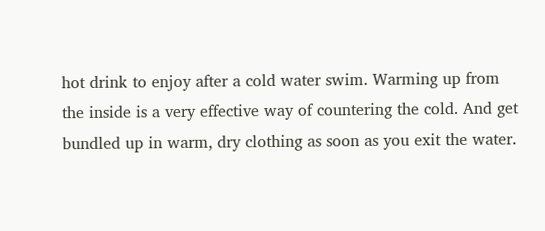hot drink to enjoy after a cold water swim. Warming up from the inside is a very effective way of countering the cold. And get bundled up in warm, dry clothing as soon as you exit the water.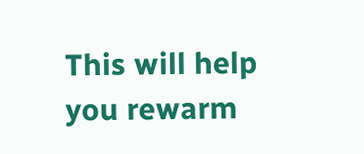This will help you rewarm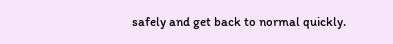safely and get back to normal quickly.